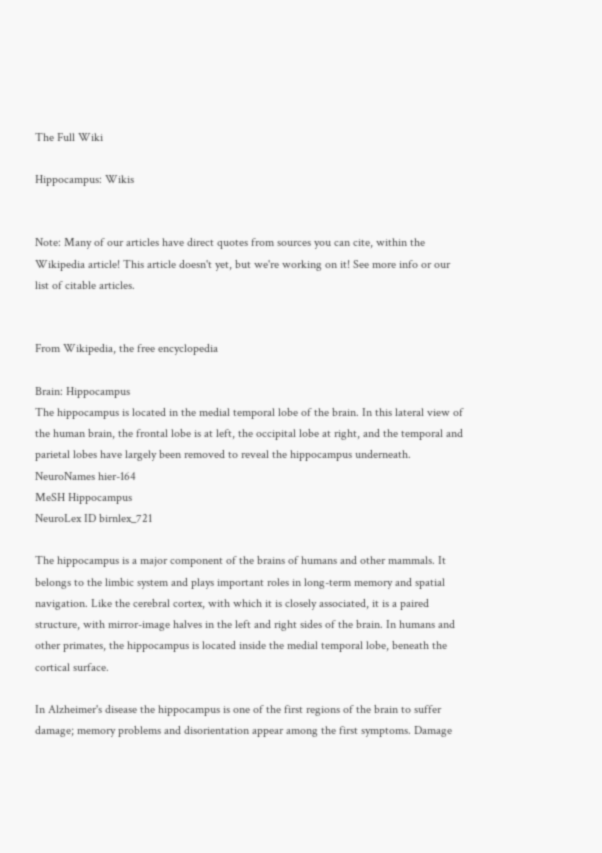The Full Wiki

Hippocampus: Wikis


Note: Many of our articles have direct quotes from sources you can cite, within the Wikipedia article! This article doesn't yet, but we're working on it! See more info or our list of citable articles.


From Wikipedia, the free encyclopedia

Brain: Hippocampus
The hippocampus is located in the medial temporal lobe of the brain. In this lateral view of the human brain, the frontal lobe is at left, the occipital lobe at right, and the temporal and parietal lobes have largely been removed to reveal the hippocampus underneath.
NeuroNames hier-164
MeSH Hippocampus
NeuroLex ID birnlex_721

The hippocampus is a major component of the brains of humans and other mammals. It belongs to the limbic system and plays important roles in long-term memory and spatial navigation. Like the cerebral cortex, with which it is closely associated, it is a paired structure, with mirror-image halves in the left and right sides of the brain. In humans and other primates, the hippocampus is located inside the medial temporal lobe, beneath the cortical surface.

In Alzheimer's disease the hippocampus is one of the first regions of the brain to suffer damage; memory problems and disorientation appear among the first symptoms. Damage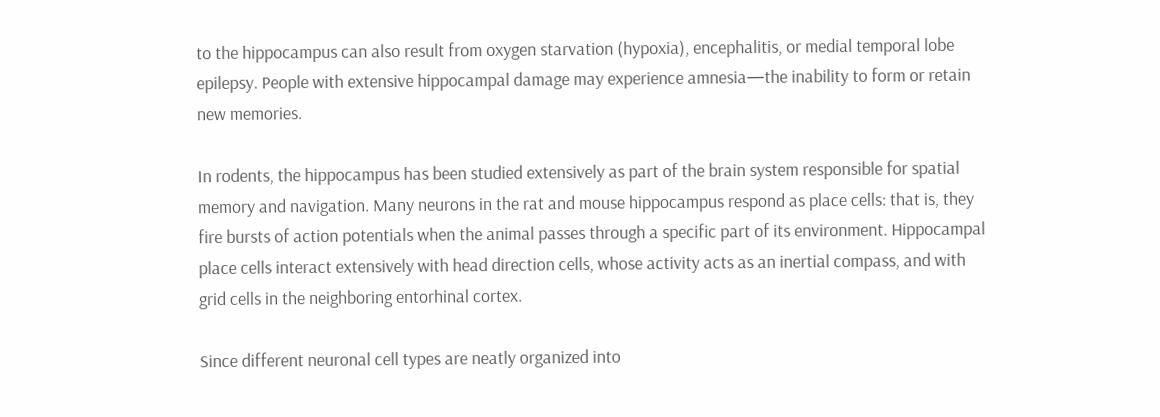to the hippocampus can also result from oxygen starvation (hypoxia), encephalitis, or medial temporal lobe epilepsy. People with extensive hippocampal damage may experience amnesia—the inability to form or retain new memories.

In rodents, the hippocampus has been studied extensively as part of the brain system responsible for spatial memory and navigation. Many neurons in the rat and mouse hippocampus respond as place cells: that is, they fire bursts of action potentials when the animal passes through a specific part of its environment. Hippocampal place cells interact extensively with head direction cells, whose activity acts as an inertial compass, and with grid cells in the neighboring entorhinal cortex.

Since different neuronal cell types are neatly organized into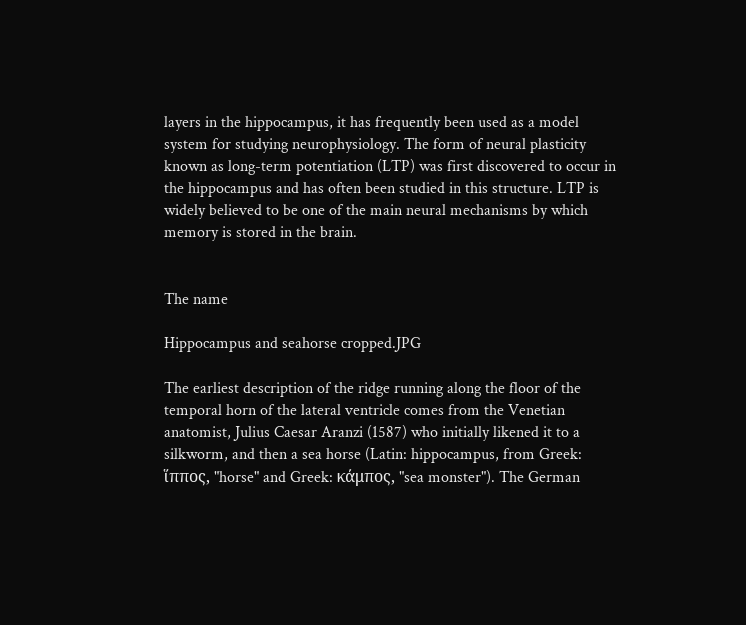layers in the hippocampus, it has frequently been used as a model system for studying neurophysiology. The form of neural plasticity known as long-term potentiation (LTP) was first discovered to occur in the hippocampus and has often been studied in this structure. LTP is widely believed to be one of the main neural mechanisms by which memory is stored in the brain.


The name

Hippocampus and seahorse cropped.JPG

The earliest description of the ridge running along the floor of the temporal horn of the lateral ventricle comes from the Venetian anatomist, Julius Caesar Aranzi (1587) who initially likened it to a silkworm, and then a sea horse (Latin: hippocampus, from Greek: ἵππος, "horse" and Greek: κάμπος, "sea monster"). The German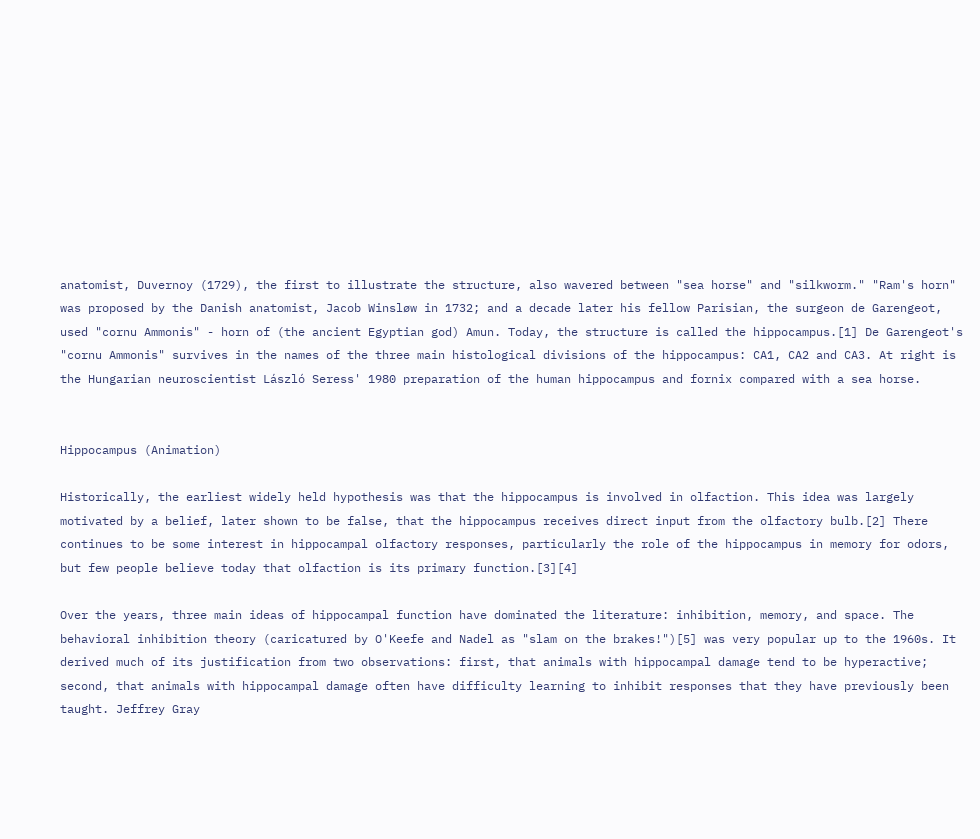anatomist, Duvernoy (1729), the first to illustrate the structure, also wavered between "sea horse" and "silkworm." "Ram's horn" was proposed by the Danish anatomist, Jacob Winsløw in 1732; and a decade later his fellow Parisian, the surgeon de Garengeot, used "cornu Ammonis" - horn of (the ancient Egyptian god) Amun. Today, the structure is called the hippocampus.[1] De Garengeot's "cornu Ammonis" survives in the names of the three main histological divisions of the hippocampus: CA1, CA2 and CA3. At right is the Hungarian neuroscientist László Seress' 1980 preparation of the human hippocampus and fornix compared with a sea horse.


Hippocampus (Animation)

Historically, the earliest widely held hypothesis was that the hippocampus is involved in olfaction. This idea was largely motivated by a belief, later shown to be false, that the hippocampus receives direct input from the olfactory bulb.[2] There continues to be some interest in hippocampal olfactory responses, particularly the role of the hippocampus in memory for odors, but few people believe today that olfaction is its primary function.[3][4]

Over the years, three main ideas of hippocampal function have dominated the literature: inhibition, memory, and space. The behavioral inhibition theory (caricatured by O'Keefe and Nadel as "slam on the brakes!")[5] was very popular up to the 1960s. It derived much of its justification from two observations: first, that animals with hippocampal damage tend to be hyperactive; second, that animals with hippocampal damage often have difficulty learning to inhibit responses that they have previously been taught. Jeffrey Gray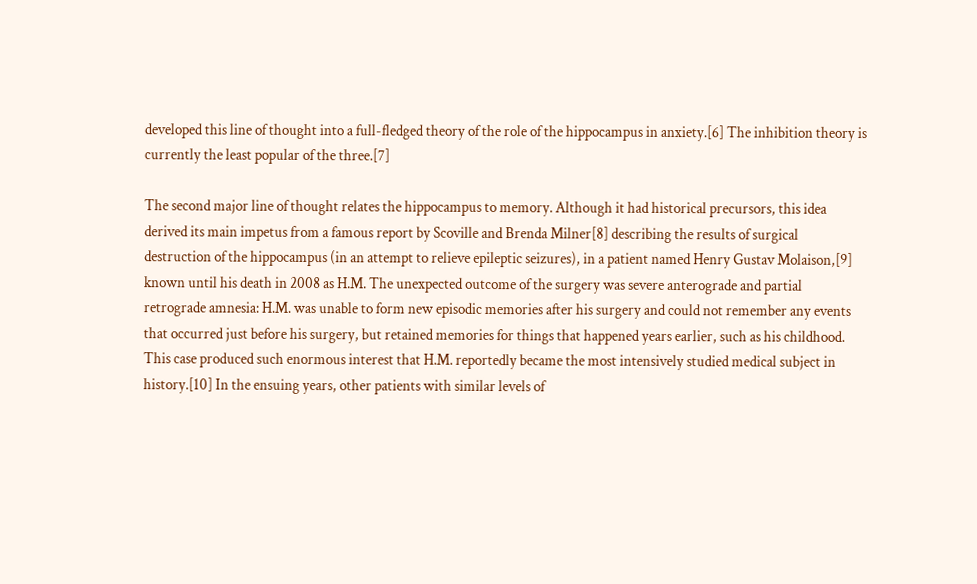developed this line of thought into a full-fledged theory of the role of the hippocampus in anxiety.[6] The inhibition theory is currently the least popular of the three.[7]

The second major line of thought relates the hippocampus to memory. Although it had historical precursors, this idea derived its main impetus from a famous report by Scoville and Brenda Milner[8] describing the results of surgical destruction of the hippocampus (in an attempt to relieve epileptic seizures), in a patient named Henry Gustav Molaison,[9] known until his death in 2008 as H.M. The unexpected outcome of the surgery was severe anterograde and partial retrograde amnesia: H.M. was unable to form new episodic memories after his surgery and could not remember any events that occurred just before his surgery, but retained memories for things that happened years earlier, such as his childhood. This case produced such enormous interest that H.M. reportedly became the most intensively studied medical subject in history.[10] In the ensuing years, other patients with similar levels of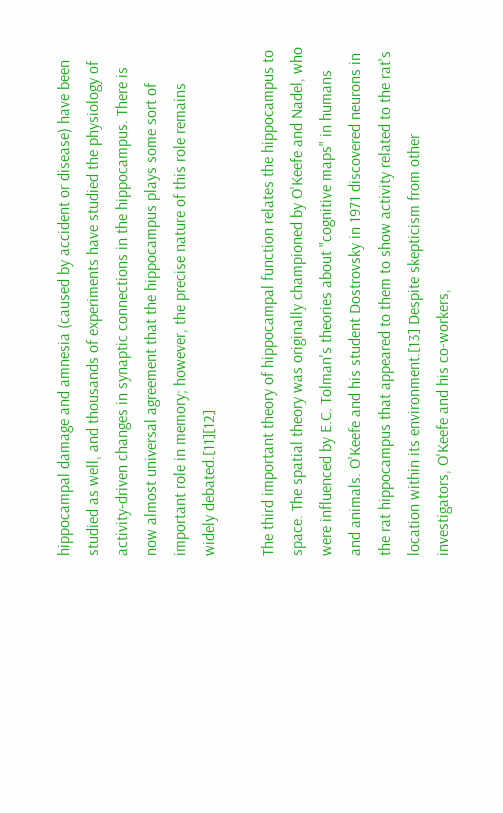hippocampal damage and amnesia (caused by accident or disease) have been studied as well, and thousands of experiments have studied the physiology of activity-driven changes in synaptic connections in the hippocampus. There is now almost universal agreement that the hippocampus plays some sort of important role in memory; however, the precise nature of this role remains widely debated.[11][12]

The third important theory of hippocampal function relates the hippocampus to space. The spatial theory was originally championed by O'Keefe and Nadel, who were influenced by E.C. Tolman's theories about "cognitive maps" in humans and animals. O'Keefe and his student Dostrovsky in 1971 discovered neurons in the rat hippocampus that appeared to them to show activity related to the rat's location within its environment.[13] Despite skepticism from other investigators, O'Keefe and his co-workers,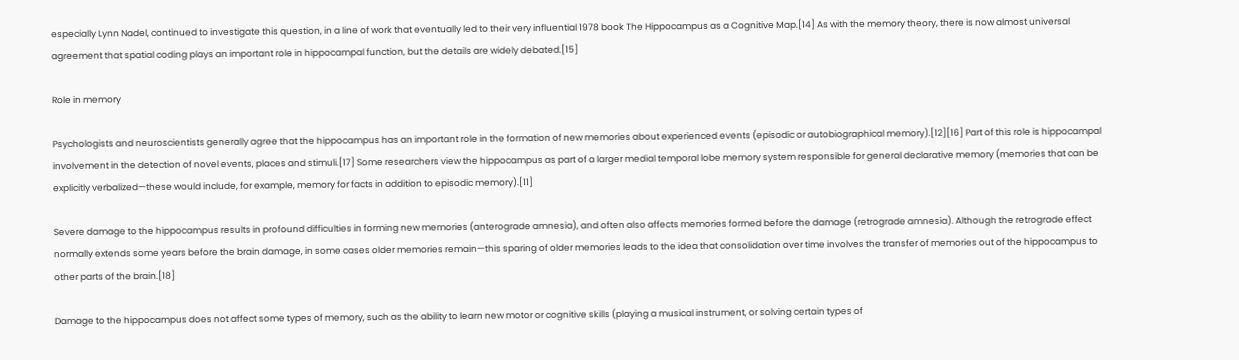especially Lynn Nadel, continued to investigate this question, in a line of work that eventually led to their very influential 1978 book The Hippocampus as a Cognitive Map.[14] As with the memory theory, there is now almost universal agreement that spatial coding plays an important role in hippocampal function, but the details are widely debated.[15]

Role in memory

Psychologists and neuroscientists generally agree that the hippocampus has an important role in the formation of new memories about experienced events (episodic or autobiographical memory).[12][16] Part of this role is hippocampal involvement in the detection of novel events, places and stimuli.[17] Some researchers view the hippocampus as part of a larger medial temporal lobe memory system responsible for general declarative memory (memories that can be explicitly verbalized—these would include, for example, memory for facts in addition to episodic memory).[11]

Severe damage to the hippocampus results in profound difficulties in forming new memories (anterograde amnesia), and often also affects memories formed before the damage (retrograde amnesia). Although the retrograde effect normally extends some years before the brain damage, in some cases older memories remain—this sparing of older memories leads to the idea that consolidation over time involves the transfer of memories out of the hippocampus to other parts of the brain.[18]

Damage to the hippocampus does not affect some types of memory, such as the ability to learn new motor or cognitive skills (playing a musical instrument, or solving certain types of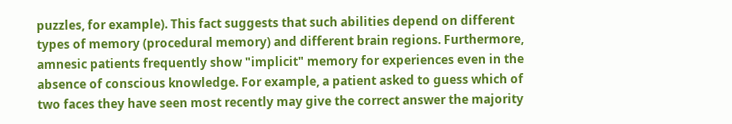puzzles, for example). This fact suggests that such abilities depend on different types of memory (procedural memory) and different brain regions. Furthermore, amnesic patients frequently show "implicit" memory for experiences even in the absence of conscious knowledge. For example, a patient asked to guess which of two faces they have seen most recently may give the correct answer the majority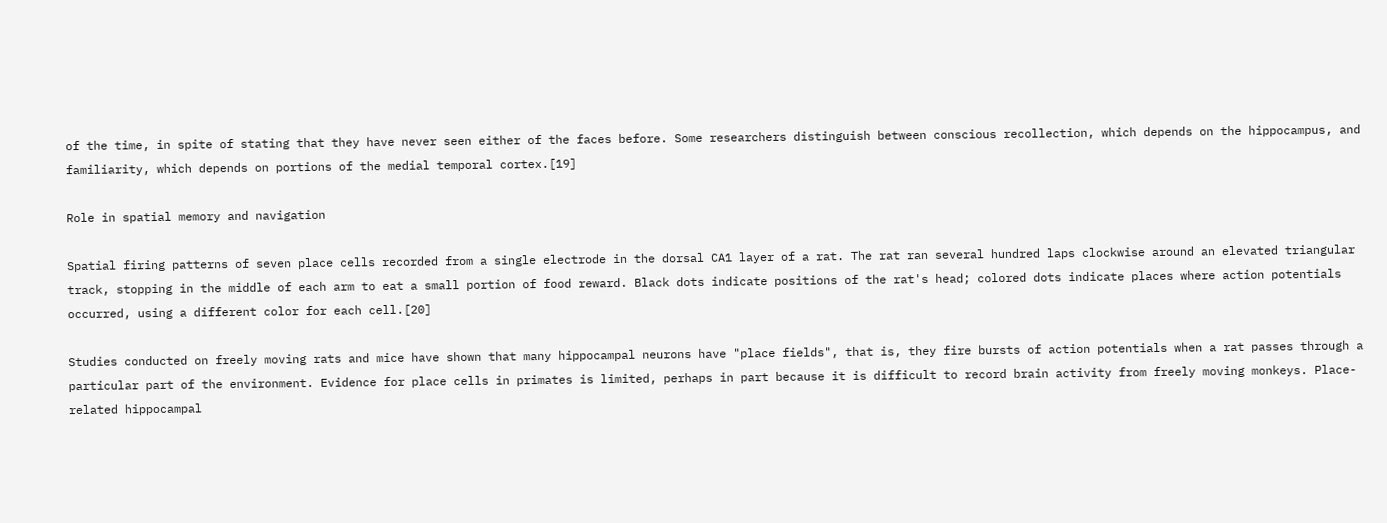of the time, in spite of stating that they have never seen either of the faces before. Some researchers distinguish between conscious recollection, which depends on the hippocampus, and familiarity, which depends on portions of the medial temporal cortex.[19]

Role in spatial memory and navigation

Spatial firing patterns of seven place cells recorded from a single electrode in the dorsal CA1 layer of a rat. The rat ran several hundred laps clockwise around an elevated triangular track, stopping in the middle of each arm to eat a small portion of food reward. Black dots indicate positions of the rat's head; colored dots indicate places where action potentials occurred, using a different color for each cell.[20]

Studies conducted on freely moving rats and mice have shown that many hippocampal neurons have "place fields", that is, they fire bursts of action potentials when a rat passes through a particular part of the environment. Evidence for place cells in primates is limited, perhaps in part because it is difficult to record brain activity from freely moving monkeys. Place-related hippocampal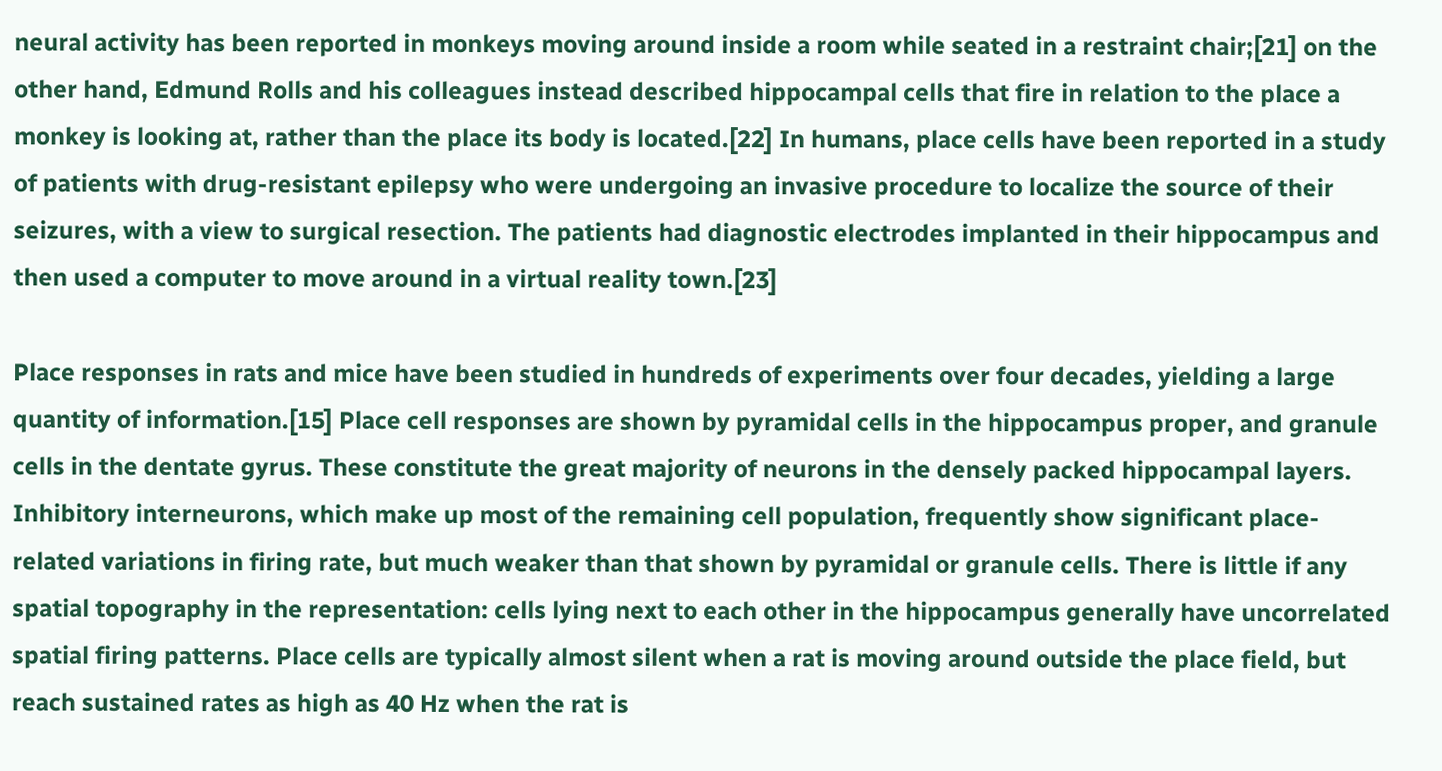neural activity has been reported in monkeys moving around inside a room while seated in a restraint chair;[21] on the other hand, Edmund Rolls and his colleagues instead described hippocampal cells that fire in relation to the place a monkey is looking at, rather than the place its body is located.[22] In humans, place cells have been reported in a study of patients with drug-resistant epilepsy who were undergoing an invasive procedure to localize the source of their seizures, with a view to surgical resection. The patients had diagnostic electrodes implanted in their hippocampus and then used a computer to move around in a virtual reality town.[23]

Place responses in rats and mice have been studied in hundreds of experiments over four decades, yielding a large quantity of information.[15] Place cell responses are shown by pyramidal cells in the hippocampus proper, and granule cells in the dentate gyrus. These constitute the great majority of neurons in the densely packed hippocampal layers. Inhibitory interneurons, which make up most of the remaining cell population, frequently show significant place-related variations in firing rate, but much weaker than that shown by pyramidal or granule cells. There is little if any spatial topography in the representation: cells lying next to each other in the hippocampus generally have uncorrelated spatial firing patterns. Place cells are typically almost silent when a rat is moving around outside the place field, but reach sustained rates as high as 40 Hz when the rat is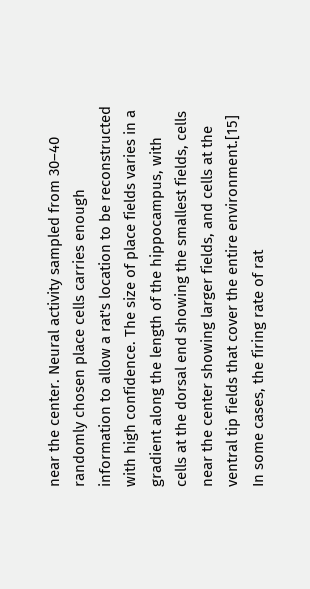near the center. Neural activity sampled from 30–40 randomly chosen place cells carries enough information to allow a rat's location to be reconstructed with high confidence. The size of place fields varies in a gradient along the length of the hippocampus, with cells at the dorsal end showing the smallest fields, cells near the center showing larger fields, and cells at the ventral tip fields that cover the entire environment.[15] In some cases, the firing rate of rat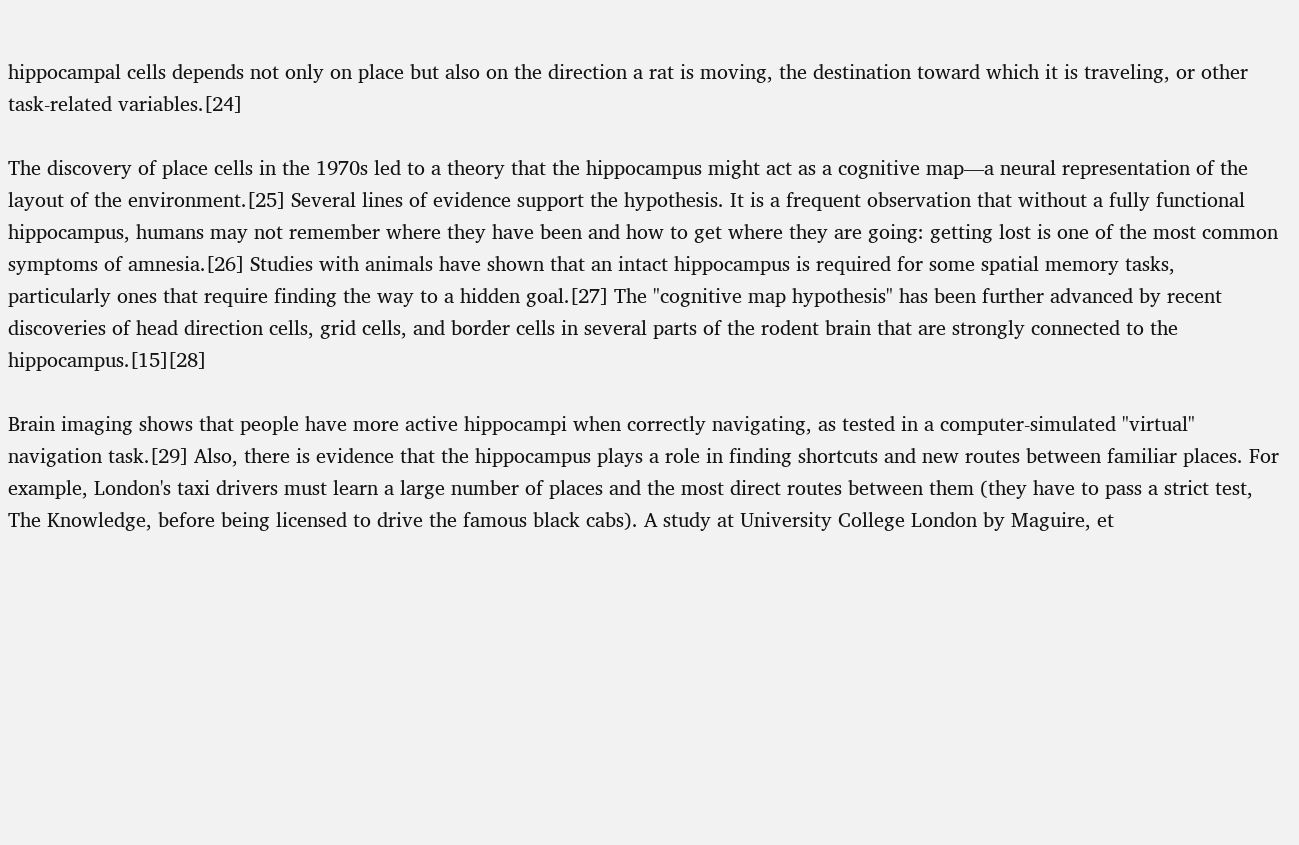hippocampal cells depends not only on place but also on the direction a rat is moving, the destination toward which it is traveling, or other task-related variables.[24]

The discovery of place cells in the 1970s led to a theory that the hippocampus might act as a cognitive map—a neural representation of the layout of the environment.[25] Several lines of evidence support the hypothesis. It is a frequent observation that without a fully functional hippocampus, humans may not remember where they have been and how to get where they are going: getting lost is one of the most common symptoms of amnesia.[26] Studies with animals have shown that an intact hippocampus is required for some spatial memory tasks, particularly ones that require finding the way to a hidden goal.[27] The "cognitive map hypothesis" has been further advanced by recent discoveries of head direction cells, grid cells, and border cells in several parts of the rodent brain that are strongly connected to the hippocampus.[15][28]

Brain imaging shows that people have more active hippocampi when correctly navigating, as tested in a computer-simulated "virtual" navigation task.[29] Also, there is evidence that the hippocampus plays a role in finding shortcuts and new routes between familiar places. For example, London's taxi drivers must learn a large number of places and the most direct routes between them (they have to pass a strict test, The Knowledge, before being licensed to drive the famous black cabs). A study at University College London by Maguire, et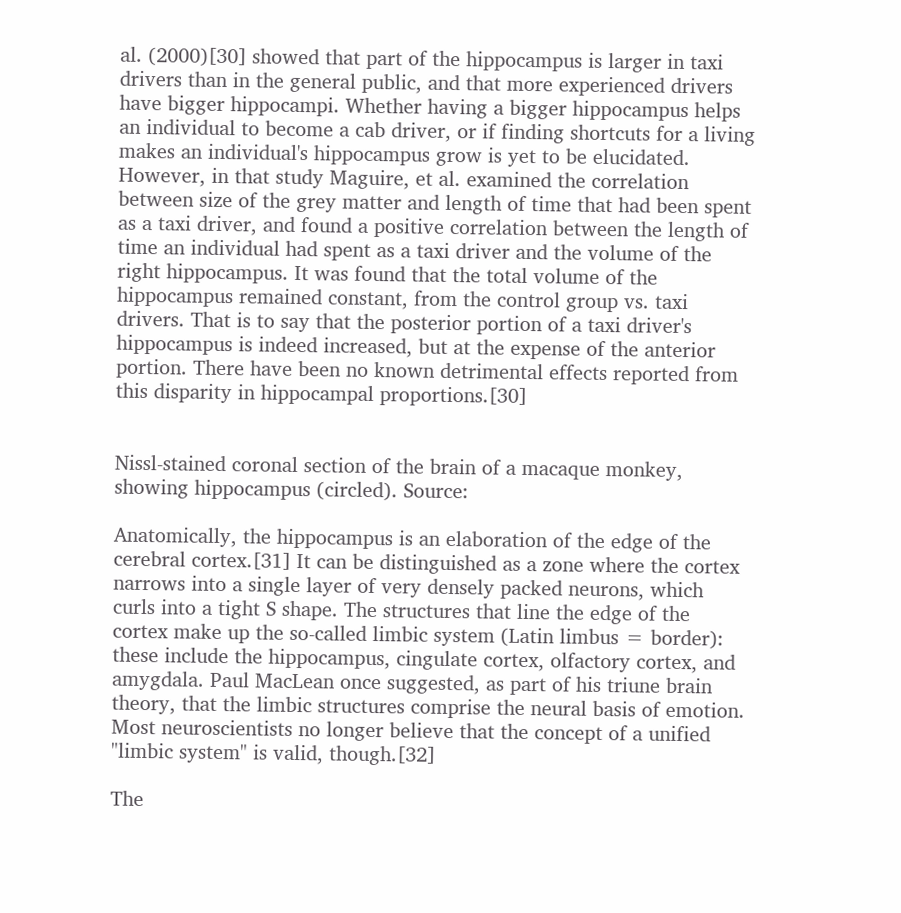al. (2000)[30] showed that part of the hippocampus is larger in taxi drivers than in the general public, and that more experienced drivers have bigger hippocampi. Whether having a bigger hippocampus helps an individual to become a cab driver, or if finding shortcuts for a living makes an individual's hippocampus grow is yet to be elucidated. However, in that study Maguire, et al. examined the correlation between size of the grey matter and length of time that had been spent as a taxi driver, and found a positive correlation between the length of time an individual had spent as a taxi driver and the volume of the right hippocampus. It was found that the total volume of the hippocampus remained constant, from the control group vs. taxi drivers. That is to say that the posterior portion of a taxi driver's hippocampus is indeed increased, but at the expense of the anterior portion. There have been no known detrimental effects reported from this disparity in hippocampal proportions.[30]


Nissl-stained coronal section of the brain of a macaque monkey, showing hippocampus (circled). Source:

Anatomically, the hippocampus is an elaboration of the edge of the cerebral cortex.[31] It can be distinguished as a zone where the cortex narrows into a single layer of very densely packed neurons, which curls into a tight S shape. The structures that line the edge of the cortex make up the so-called limbic system (Latin limbus = border): these include the hippocampus, cingulate cortex, olfactory cortex, and amygdala. Paul MacLean once suggested, as part of his triune brain theory, that the limbic structures comprise the neural basis of emotion. Most neuroscientists no longer believe that the concept of a unified "limbic system" is valid, though.[32]

The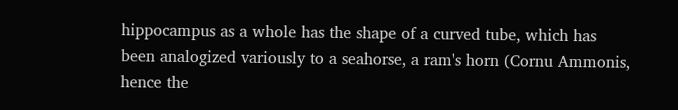hippocampus as a whole has the shape of a curved tube, which has been analogized variously to a seahorse, a ram's horn (Cornu Ammonis, hence the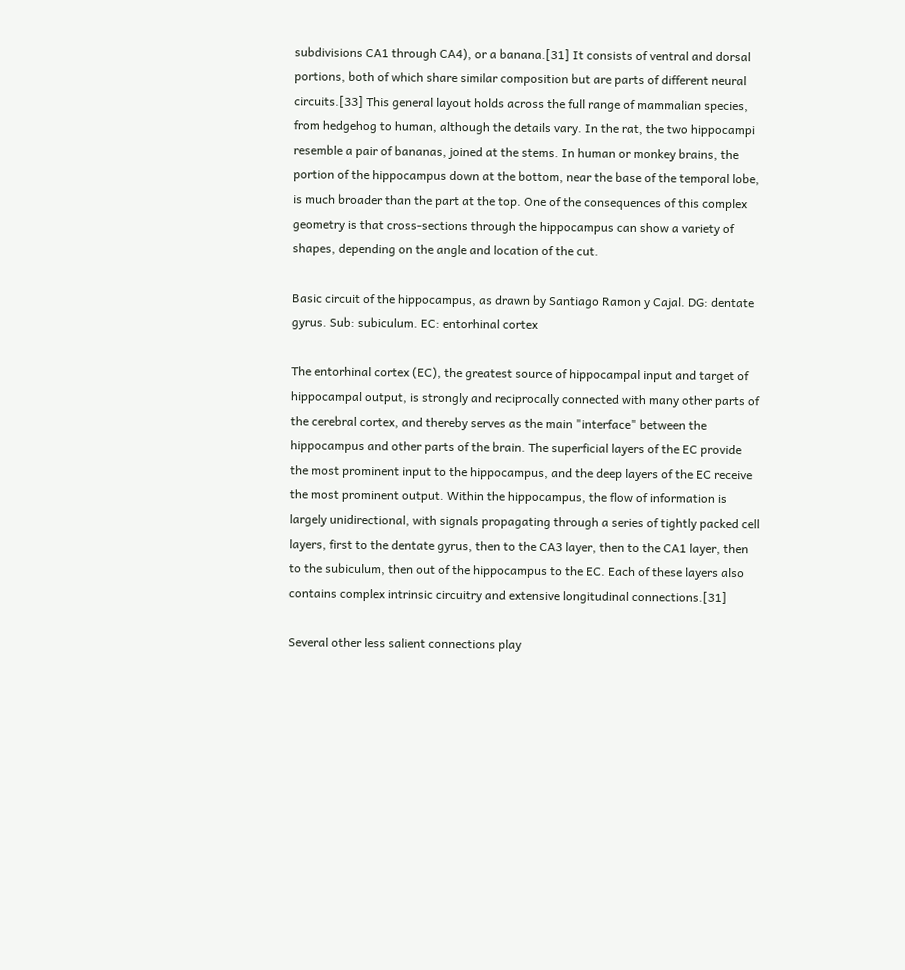subdivisions CA1 through CA4), or a banana.[31] It consists of ventral and dorsal portions, both of which share similar composition but are parts of different neural circuits.[33] This general layout holds across the full range of mammalian species, from hedgehog to human, although the details vary. In the rat, the two hippocampi resemble a pair of bananas, joined at the stems. In human or monkey brains, the portion of the hippocampus down at the bottom, near the base of the temporal lobe, is much broader than the part at the top. One of the consequences of this complex geometry is that cross-sections through the hippocampus can show a variety of shapes, depending on the angle and location of the cut.

Basic circuit of the hippocampus, as drawn by Santiago Ramon y Cajal. DG: dentate gyrus. Sub: subiculum. EC: entorhinal cortex

The entorhinal cortex (EC), the greatest source of hippocampal input and target of hippocampal output, is strongly and reciprocally connected with many other parts of the cerebral cortex, and thereby serves as the main "interface" between the hippocampus and other parts of the brain. The superficial layers of the EC provide the most prominent input to the hippocampus, and the deep layers of the EC receive the most prominent output. Within the hippocampus, the flow of information is largely unidirectional, with signals propagating through a series of tightly packed cell layers, first to the dentate gyrus, then to the CA3 layer, then to the CA1 layer, then to the subiculum, then out of the hippocampus to the EC. Each of these layers also contains complex intrinsic circuitry and extensive longitudinal connections.[31]

Several other less salient connections play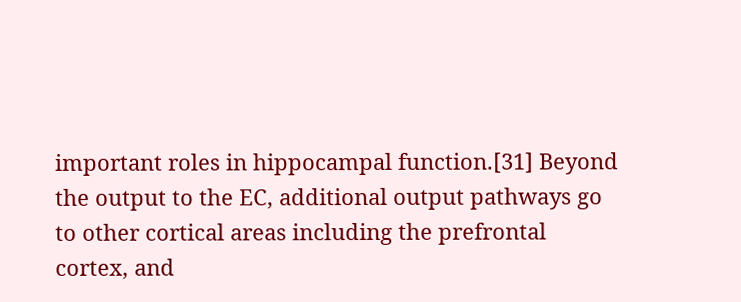important roles in hippocampal function.[31] Beyond the output to the EC, additional output pathways go to other cortical areas including the prefrontal cortex, and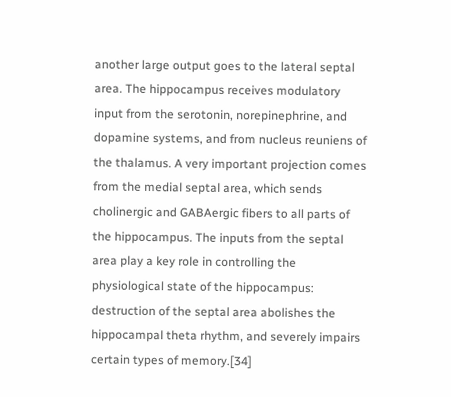another large output goes to the lateral septal area. The hippocampus receives modulatory input from the serotonin, norepinephrine, and dopamine systems, and from nucleus reuniens of the thalamus. A very important projection comes from the medial septal area, which sends cholinergic and GABAergic fibers to all parts of the hippocampus. The inputs from the septal area play a key role in controlling the physiological state of the hippocampus: destruction of the septal area abolishes the hippocampal theta rhythm, and severely impairs certain types of memory.[34]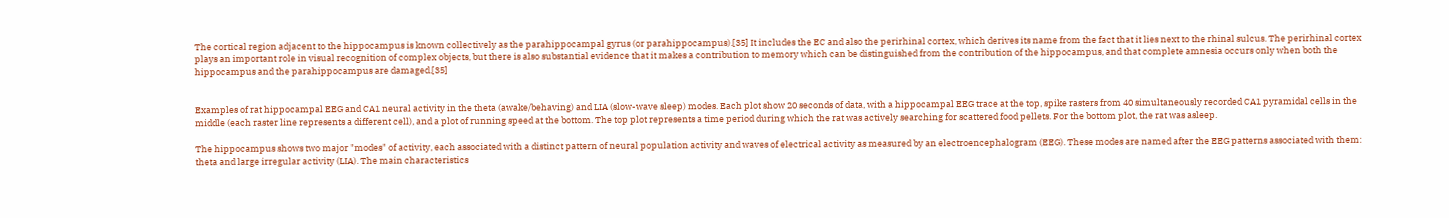The cortical region adjacent to the hippocampus is known collectively as the parahippocampal gyrus (or parahippocampus).[35] It includes the EC and also the perirhinal cortex, which derives its name from the fact that it lies next to the rhinal sulcus. The perirhinal cortex plays an important role in visual recognition of complex objects, but there is also substantial evidence that it makes a contribution to memory which can be distinguished from the contribution of the hippocampus, and that complete amnesia occurs only when both the hippocampus and the parahippocampus are damaged.[35]


Examples of rat hippocampal EEG and CA1 neural activity in the theta (awake/behaving) and LIA (slow-wave sleep) modes. Each plot show 20 seconds of data, with a hippocampal EEG trace at the top, spike rasters from 40 simultaneously recorded CA1 pyramidal cells in the middle (each raster line represents a different cell), and a plot of running speed at the bottom. The top plot represents a time period during which the rat was actively searching for scattered food pellets. For the bottom plot, the rat was asleep.

The hippocampus shows two major "modes" of activity, each associated with a distinct pattern of neural population activity and waves of electrical activity as measured by an electroencephalogram (EEG). These modes are named after the EEG patterns associated with them: theta and large irregular activity (LIA). The main characteristics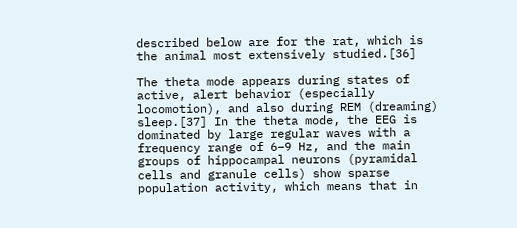described below are for the rat, which is the animal most extensively studied.[36]

The theta mode appears during states of active, alert behavior (especially locomotion), and also during REM (dreaming) sleep.[37] In the theta mode, the EEG is dominated by large regular waves with a frequency range of 6–9 Hz, and the main groups of hippocampal neurons (pyramidal cells and granule cells) show sparse population activity, which means that in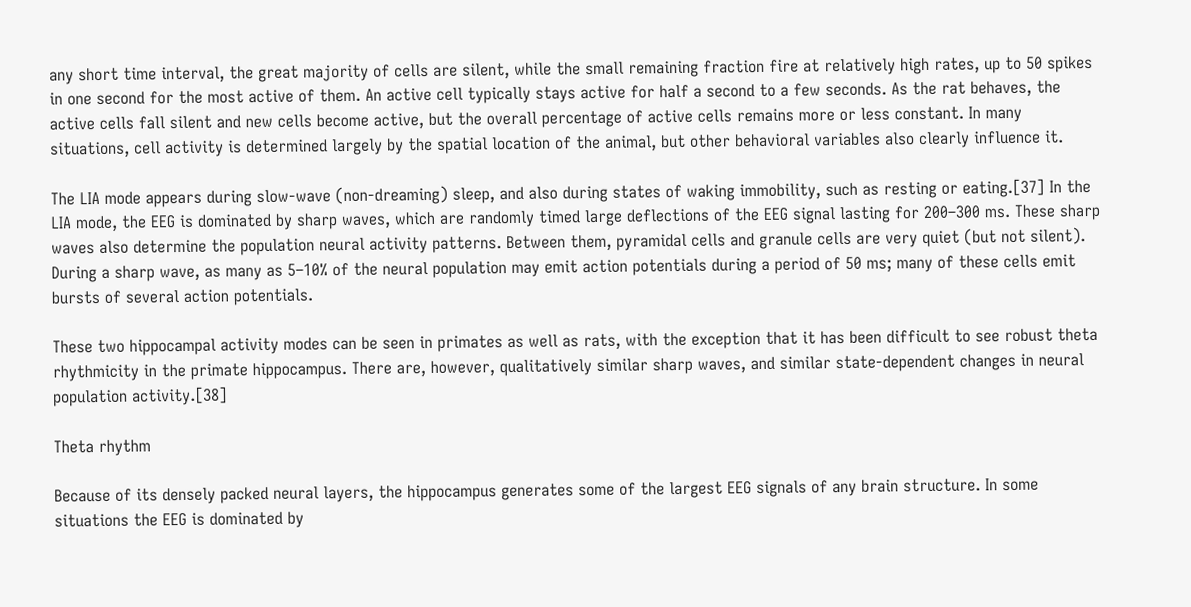any short time interval, the great majority of cells are silent, while the small remaining fraction fire at relatively high rates, up to 50 spikes in one second for the most active of them. An active cell typically stays active for half a second to a few seconds. As the rat behaves, the active cells fall silent and new cells become active, but the overall percentage of active cells remains more or less constant. In many situations, cell activity is determined largely by the spatial location of the animal, but other behavioral variables also clearly influence it.

The LIA mode appears during slow-wave (non-dreaming) sleep, and also during states of waking immobility, such as resting or eating.[37] In the LIA mode, the EEG is dominated by sharp waves, which are randomly timed large deflections of the EEG signal lasting for 200–300 ms. These sharp waves also determine the population neural activity patterns. Between them, pyramidal cells and granule cells are very quiet (but not silent). During a sharp wave, as many as 5–10% of the neural population may emit action potentials during a period of 50 ms; many of these cells emit bursts of several action potentials.

These two hippocampal activity modes can be seen in primates as well as rats, with the exception that it has been difficult to see robust theta rhythmicity in the primate hippocampus. There are, however, qualitatively similar sharp waves, and similar state-dependent changes in neural population activity.[38]

Theta rhythm

Because of its densely packed neural layers, the hippocampus generates some of the largest EEG signals of any brain structure. In some situations the EEG is dominated by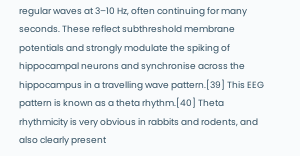regular waves at 3–10 Hz, often continuing for many seconds. These reflect subthreshold membrane potentials and strongly modulate the spiking of hippocampal neurons and synchronise across the hippocampus in a travelling wave pattern.[39] This EEG pattern is known as a theta rhythm.[40] Theta rhythmicity is very obvious in rabbits and rodents, and also clearly present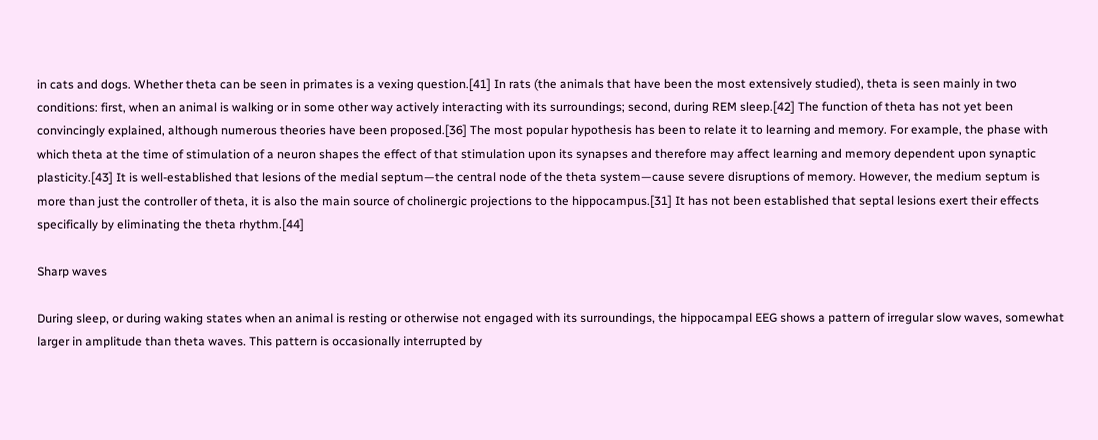in cats and dogs. Whether theta can be seen in primates is a vexing question.[41] In rats (the animals that have been the most extensively studied), theta is seen mainly in two conditions: first, when an animal is walking or in some other way actively interacting with its surroundings; second, during REM sleep.[42] The function of theta has not yet been convincingly explained, although numerous theories have been proposed.[36] The most popular hypothesis has been to relate it to learning and memory. For example, the phase with which theta at the time of stimulation of a neuron shapes the effect of that stimulation upon its synapses and therefore may affect learning and memory dependent upon synaptic plasticity.[43] It is well-established that lesions of the medial septum—the central node of the theta system—cause severe disruptions of memory. However, the medium septum is more than just the controller of theta, it is also the main source of cholinergic projections to the hippocampus.[31] It has not been established that septal lesions exert their effects specifically by eliminating the theta rhythm.[44]

Sharp waves

During sleep, or during waking states when an animal is resting or otherwise not engaged with its surroundings, the hippocampal EEG shows a pattern of irregular slow waves, somewhat larger in amplitude than theta waves. This pattern is occasionally interrupted by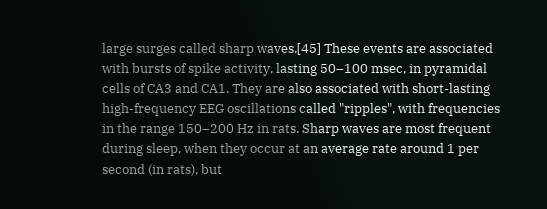large surges called sharp waves.[45] These events are associated with bursts of spike activity, lasting 50–100 msec, in pyramidal cells of CA3 and CA1. They are also associated with short-lasting high-frequency EEG oscillations called "ripples", with frequencies in the range 150–200 Hz in rats. Sharp waves are most frequent during sleep, when they occur at an average rate around 1 per second (in rats), but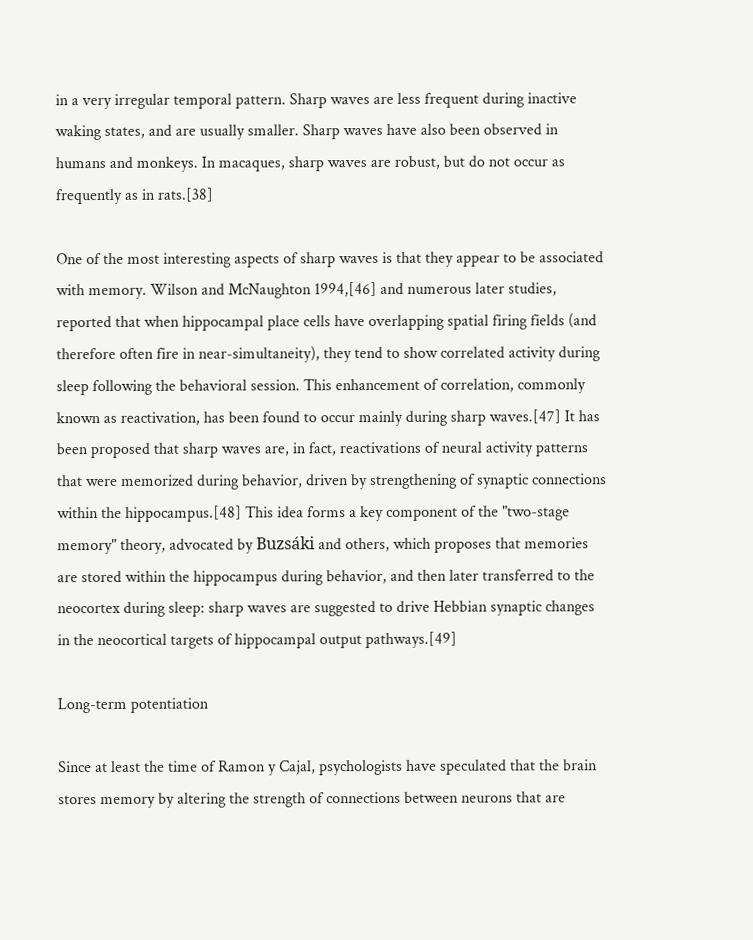in a very irregular temporal pattern. Sharp waves are less frequent during inactive waking states, and are usually smaller. Sharp waves have also been observed in humans and monkeys. In macaques, sharp waves are robust, but do not occur as frequently as in rats.[38]

One of the most interesting aspects of sharp waves is that they appear to be associated with memory. Wilson and McNaughton 1994,[46] and numerous later studies, reported that when hippocampal place cells have overlapping spatial firing fields (and therefore often fire in near-simultaneity), they tend to show correlated activity during sleep following the behavioral session. This enhancement of correlation, commonly known as reactivation, has been found to occur mainly during sharp waves.[47] It has been proposed that sharp waves are, in fact, reactivations of neural activity patterns that were memorized during behavior, driven by strengthening of synaptic connections within the hippocampus.[48] This idea forms a key component of the "two-stage memory" theory, advocated by Buzsáki and others, which proposes that memories are stored within the hippocampus during behavior, and then later transferred to the neocortex during sleep: sharp waves are suggested to drive Hebbian synaptic changes in the neocortical targets of hippocampal output pathways.[49]

Long-term potentiation

Since at least the time of Ramon y Cajal, psychologists have speculated that the brain stores memory by altering the strength of connections between neurons that are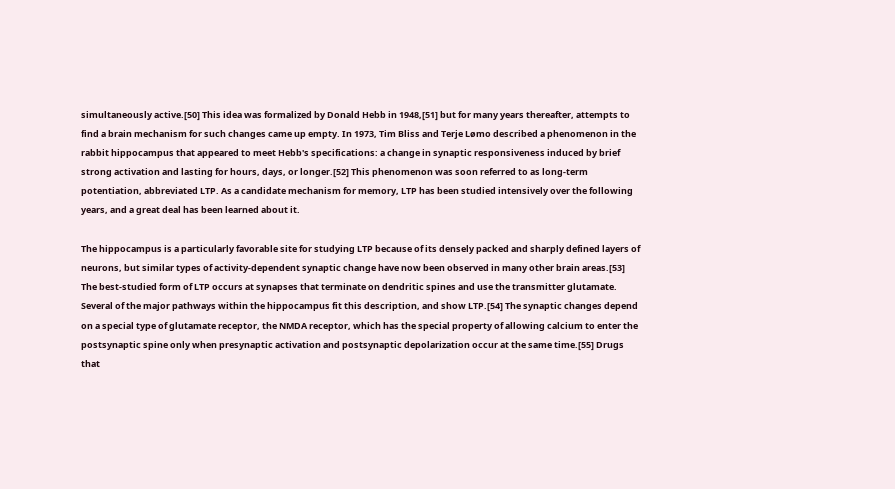simultaneously active.[50] This idea was formalized by Donald Hebb in 1948,[51] but for many years thereafter, attempts to find a brain mechanism for such changes came up empty. In 1973, Tim Bliss and Terje Lømo described a phenomenon in the rabbit hippocampus that appeared to meet Hebb's specifications: a change in synaptic responsiveness induced by brief strong activation and lasting for hours, days, or longer.[52] This phenomenon was soon referred to as long-term potentiation, abbreviated LTP. As a candidate mechanism for memory, LTP has been studied intensively over the following years, and a great deal has been learned about it.

The hippocampus is a particularly favorable site for studying LTP because of its densely packed and sharply defined layers of neurons, but similar types of activity-dependent synaptic change have now been observed in many other brain areas.[53] The best-studied form of LTP occurs at synapses that terminate on dendritic spines and use the transmitter glutamate. Several of the major pathways within the hippocampus fit this description, and show LTP.[54] The synaptic changes depend on a special type of glutamate receptor, the NMDA receptor, which has the special property of allowing calcium to enter the postsynaptic spine only when presynaptic activation and postsynaptic depolarization occur at the same time.[55] Drugs that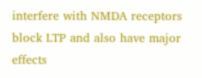interfere with NMDA receptors block LTP and also have major effects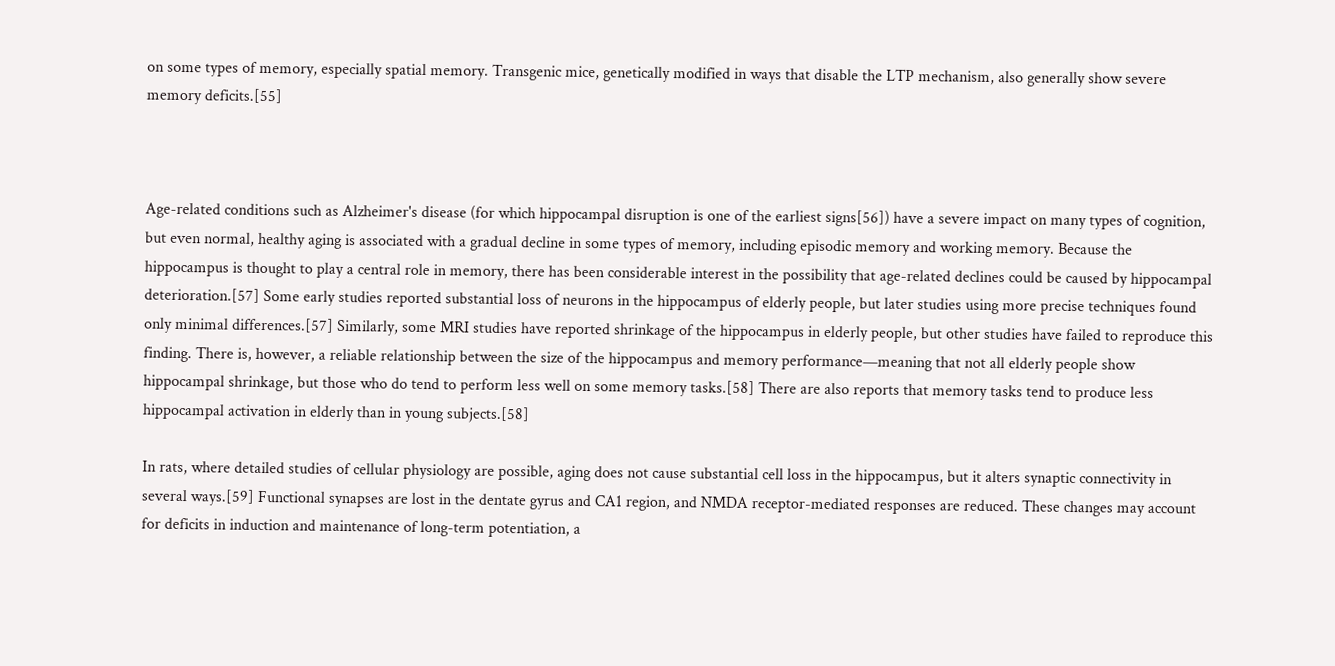on some types of memory, especially spatial memory. Transgenic mice, genetically modified in ways that disable the LTP mechanism, also generally show severe memory deficits.[55]



Age-related conditions such as Alzheimer's disease (for which hippocampal disruption is one of the earliest signs[56]) have a severe impact on many types of cognition, but even normal, healthy aging is associated with a gradual decline in some types of memory, including episodic memory and working memory. Because the hippocampus is thought to play a central role in memory, there has been considerable interest in the possibility that age-related declines could be caused by hippocampal deterioration.[57] Some early studies reported substantial loss of neurons in the hippocampus of elderly people, but later studies using more precise techniques found only minimal differences.[57] Similarly, some MRI studies have reported shrinkage of the hippocampus in elderly people, but other studies have failed to reproduce this finding. There is, however, a reliable relationship between the size of the hippocampus and memory performance—meaning that not all elderly people show hippocampal shrinkage, but those who do tend to perform less well on some memory tasks.[58] There are also reports that memory tasks tend to produce less hippocampal activation in elderly than in young subjects.[58]

In rats, where detailed studies of cellular physiology are possible, aging does not cause substantial cell loss in the hippocampus, but it alters synaptic connectivity in several ways.[59] Functional synapses are lost in the dentate gyrus and CA1 region, and NMDA receptor-mediated responses are reduced. These changes may account for deficits in induction and maintenance of long-term potentiation, a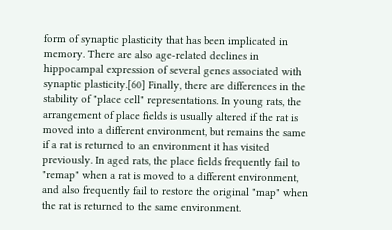form of synaptic plasticity that has been implicated in memory. There are also age-related declines in hippocampal expression of several genes associated with synaptic plasticity.[60] Finally, there are differences in the stability of "place cell" representations. In young rats, the arrangement of place fields is usually altered if the rat is moved into a different environment, but remains the same if a rat is returned to an environment it has visited previously. In aged rats, the place fields frequently fail to "remap" when a rat is moved to a different environment, and also frequently fail to restore the original "map" when the rat is returned to the same environment.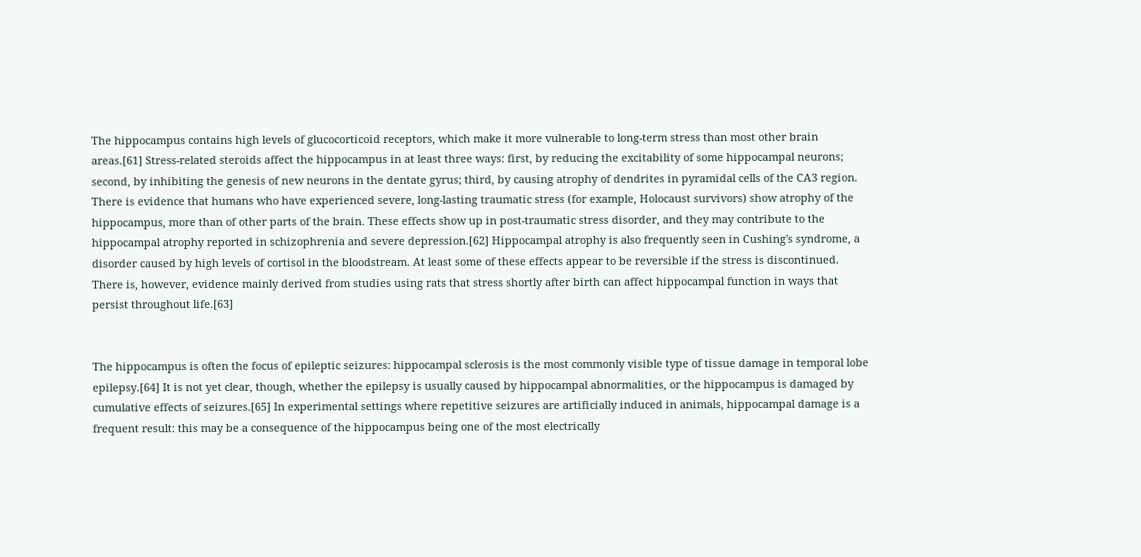The hippocampus contains high levels of glucocorticoid receptors, which make it more vulnerable to long-term stress than most other brain areas.[61] Stress-related steroids affect the hippocampus in at least three ways: first, by reducing the excitability of some hippocampal neurons; second, by inhibiting the genesis of new neurons in the dentate gyrus; third, by causing atrophy of dendrites in pyramidal cells of the CA3 region. There is evidence that humans who have experienced severe, long-lasting traumatic stress (for example, Holocaust survivors) show atrophy of the hippocampus, more than of other parts of the brain. These effects show up in post-traumatic stress disorder, and they may contribute to the hippocampal atrophy reported in schizophrenia and severe depression.[62] Hippocampal atrophy is also frequently seen in Cushing's syndrome, a disorder caused by high levels of cortisol in the bloodstream. At least some of these effects appear to be reversible if the stress is discontinued. There is, however, evidence mainly derived from studies using rats that stress shortly after birth can affect hippocampal function in ways that persist throughout life.[63]


The hippocampus is often the focus of epileptic seizures: hippocampal sclerosis is the most commonly visible type of tissue damage in temporal lobe epilepsy.[64] It is not yet clear, though, whether the epilepsy is usually caused by hippocampal abnormalities, or the hippocampus is damaged by cumulative effects of seizures.[65] In experimental settings where repetitive seizures are artificially induced in animals, hippocampal damage is a frequent result: this may be a consequence of the hippocampus being one of the most electrically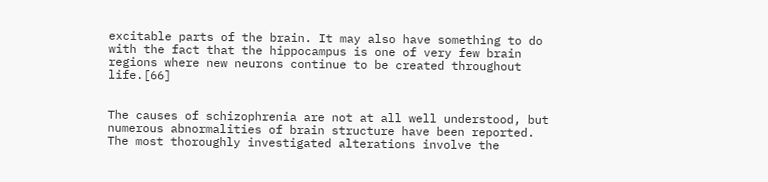excitable parts of the brain. It may also have something to do with the fact that the hippocampus is one of very few brain regions where new neurons continue to be created throughout life.[66]


The causes of schizophrenia are not at all well understood, but numerous abnormalities of brain structure have been reported. The most thoroughly investigated alterations involve the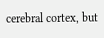cerebral cortex, but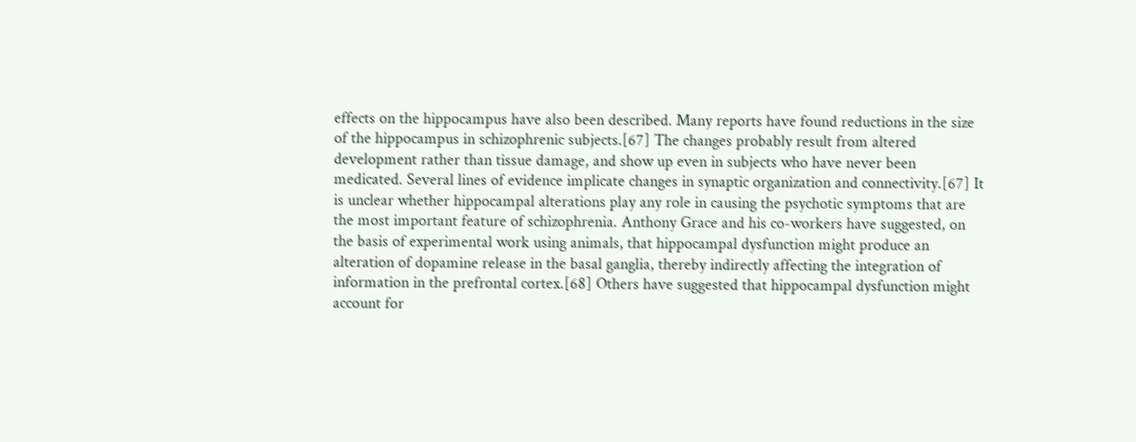effects on the hippocampus have also been described. Many reports have found reductions in the size of the hippocampus in schizophrenic subjects.[67] The changes probably result from altered development rather than tissue damage, and show up even in subjects who have never been medicated. Several lines of evidence implicate changes in synaptic organization and connectivity.[67] It is unclear whether hippocampal alterations play any role in causing the psychotic symptoms that are the most important feature of schizophrenia. Anthony Grace and his co-workers have suggested, on the basis of experimental work using animals, that hippocampal dysfunction might produce an alteration of dopamine release in the basal ganglia, thereby indirectly affecting the integration of information in the prefrontal cortex.[68] Others have suggested that hippocampal dysfunction might account for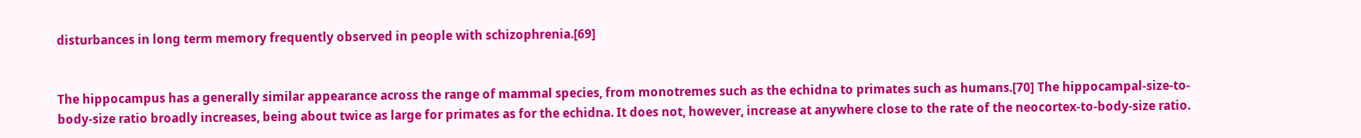disturbances in long term memory frequently observed in people with schizophrenia.[69]


The hippocampus has a generally similar appearance across the range of mammal species, from monotremes such as the echidna to primates such as humans.[70] The hippocampal-size-to-body-size ratio broadly increases, being about twice as large for primates as for the echidna. It does not, however, increase at anywhere close to the rate of the neocortex-to-body-size ratio.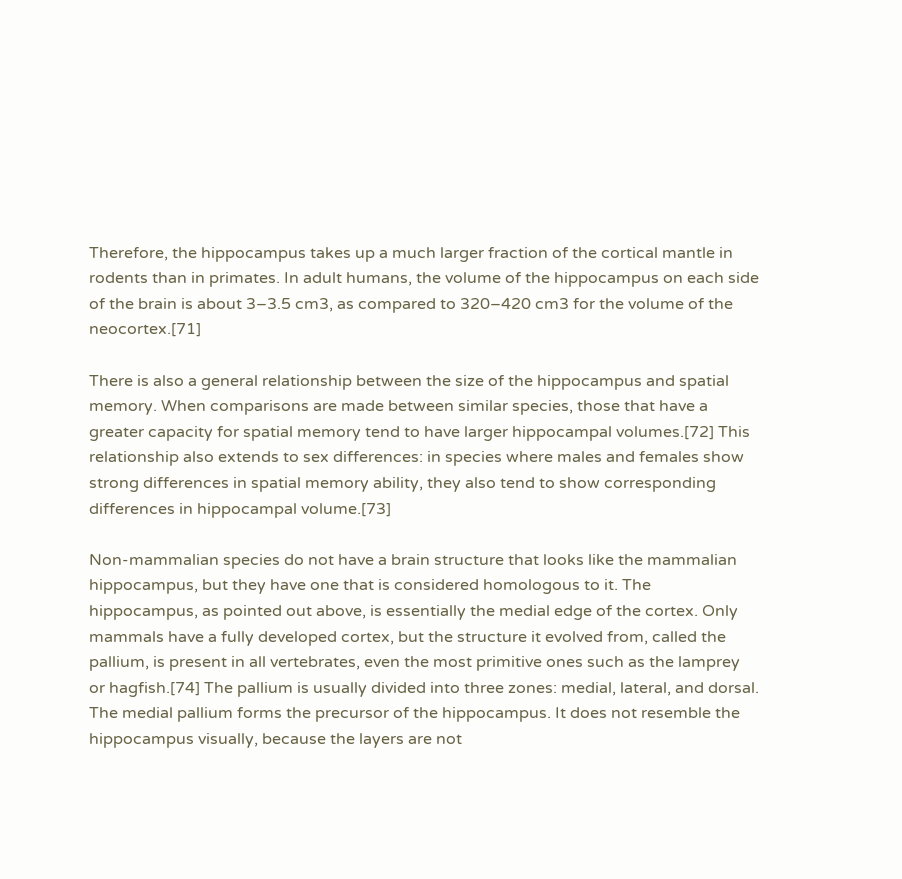Therefore, the hippocampus takes up a much larger fraction of the cortical mantle in rodents than in primates. In adult humans, the volume of the hippocampus on each side of the brain is about 3–3.5 cm3, as compared to 320–420 cm3 for the volume of the neocortex.[71]

There is also a general relationship between the size of the hippocampus and spatial memory. When comparisons are made between similar species, those that have a greater capacity for spatial memory tend to have larger hippocampal volumes.[72] This relationship also extends to sex differences: in species where males and females show strong differences in spatial memory ability, they also tend to show corresponding differences in hippocampal volume.[73]

Non-mammalian species do not have a brain structure that looks like the mammalian hippocampus, but they have one that is considered homologous to it. The hippocampus, as pointed out above, is essentially the medial edge of the cortex. Only mammals have a fully developed cortex, but the structure it evolved from, called the pallium, is present in all vertebrates, even the most primitive ones such as the lamprey or hagfish.[74] The pallium is usually divided into three zones: medial, lateral, and dorsal. The medial pallium forms the precursor of the hippocampus. It does not resemble the hippocampus visually, because the layers are not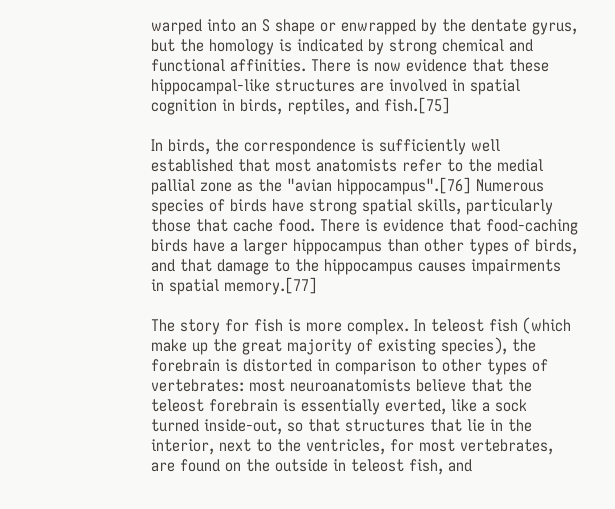warped into an S shape or enwrapped by the dentate gyrus, but the homology is indicated by strong chemical and functional affinities. There is now evidence that these hippocampal-like structures are involved in spatial cognition in birds, reptiles, and fish.[75]

In birds, the correspondence is sufficiently well established that most anatomists refer to the medial pallial zone as the "avian hippocampus".[76] Numerous species of birds have strong spatial skills, particularly those that cache food. There is evidence that food-caching birds have a larger hippocampus than other types of birds, and that damage to the hippocampus causes impairments in spatial memory.[77]

The story for fish is more complex. In teleost fish (which make up the great majority of existing species), the forebrain is distorted in comparison to other types of vertebrates: most neuroanatomists believe that the teleost forebrain is essentially everted, like a sock turned inside-out, so that structures that lie in the interior, next to the ventricles, for most vertebrates, are found on the outside in teleost fish, and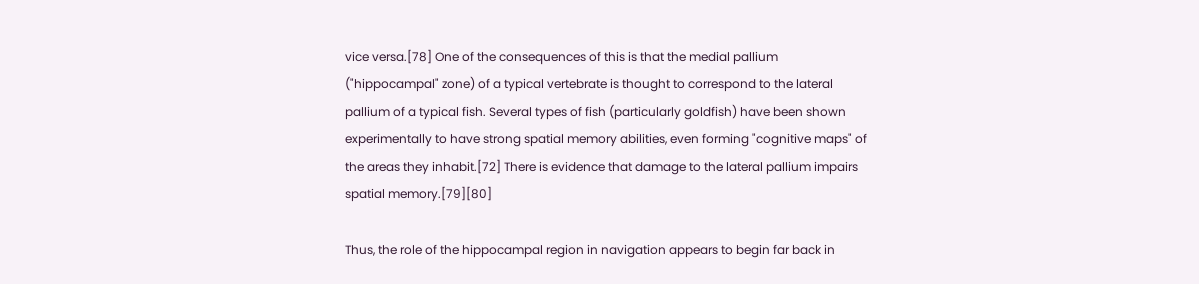vice versa.[78] One of the consequences of this is that the medial pallium ("hippocampal" zone) of a typical vertebrate is thought to correspond to the lateral pallium of a typical fish. Several types of fish (particularly goldfish) have been shown experimentally to have strong spatial memory abilities, even forming "cognitive maps" of the areas they inhabit.[72] There is evidence that damage to the lateral pallium impairs spatial memory.[79][80]

Thus, the role of the hippocampal region in navigation appears to begin far back in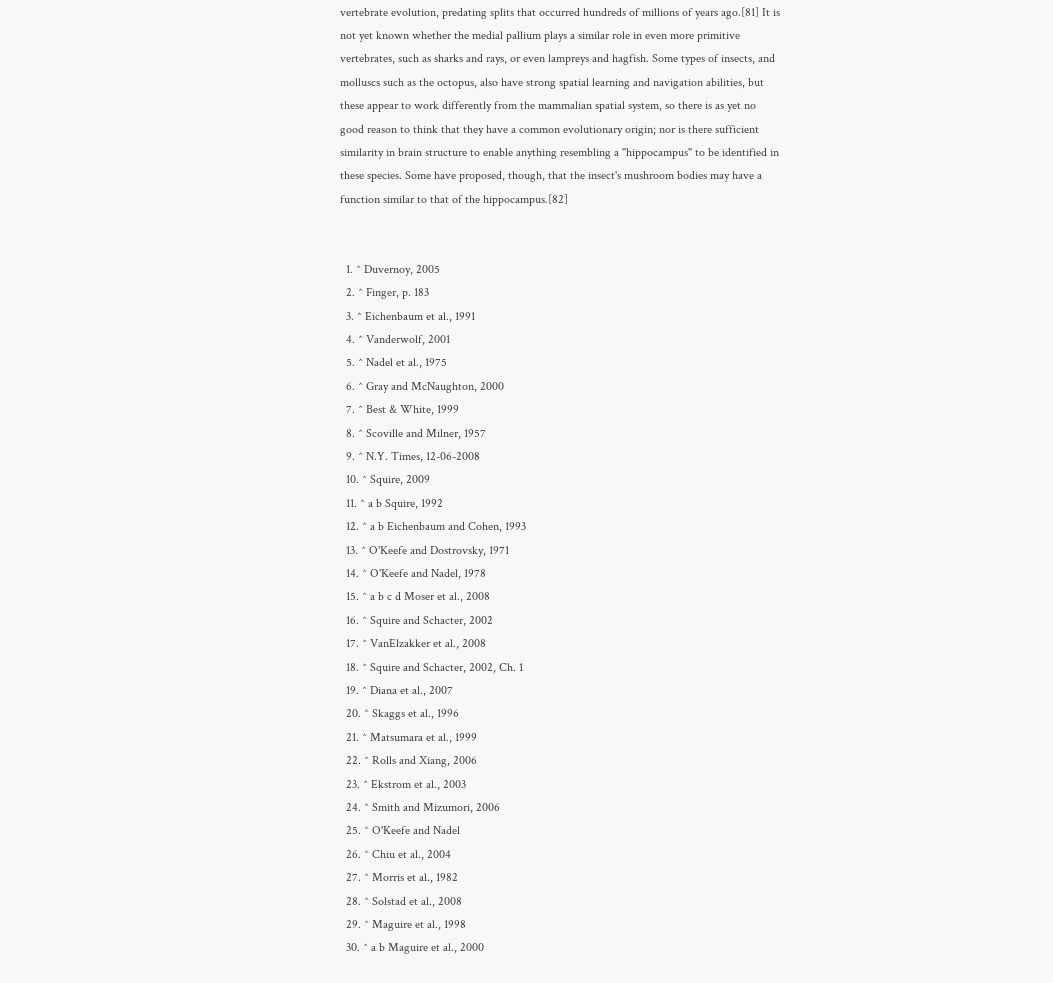vertebrate evolution, predating splits that occurred hundreds of millions of years ago.[81] It is not yet known whether the medial pallium plays a similar role in even more primitive vertebrates, such as sharks and rays, or even lampreys and hagfish. Some types of insects, and molluscs such as the octopus, also have strong spatial learning and navigation abilities, but these appear to work differently from the mammalian spatial system, so there is as yet no good reason to think that they have a common evolutionary origin; nor is there sufficient similarity in brain structure to enable anything resembling a "hippocampus" to be identified in these species. Some have proposed, though, that the insect's mushroom bodies may have a function similar to that of the hippocampus.[82]


  1. ^ Duvernoy, 2005
  2. ^ Finger, p. 183
  3. ^ Eichenbaum et al., 1991
  4. ^ Vanderwolf, 2001
  5. ^ Nadel et al., 1975
  6. ^ Gray and McNaughton, 2000
  7. ^ Best & White, 1999
  8. ^ Scoville and Milner, 1957
  9. ^ N.Y. Times, 12-06-2008
  10. ^ Squire, 2009
  11. ^ a b Squire, 1992
  12. ^ a b Eichenbaum and Cohen, 1993
  13. ^ O'Keefe and Dostrovsky, 1971
  14. ^ O'Keefe and Nadel, 1978
  15. ^ a b c d Moser et al., 2008
  16. ^ Squire and Schacter, 2002
  17. ^ VanElzakker et al., 2008
  18. ^ Squire and Schacter, 2002, Ch. 1
  19. ^ Diana et al., 2007
  20. ^ Skaggs et al., 1996
  21. ^ Matsumara et al., 1999
  22. ^ Rolls and Xiang, 2006
  23. ^ Ekstrom et al., 2003
  24. ^ Smith and Mizumori, 2006
  25. ^ O'Keefe and Nadel
  26. ^ Chiu et al., 2004
  27. ^ Morris et al., 1982
  28. ^ Solstad et al., 2008
  29. ^ Maguire et al., 1998
  30. ^ a b Maguire et al., 2000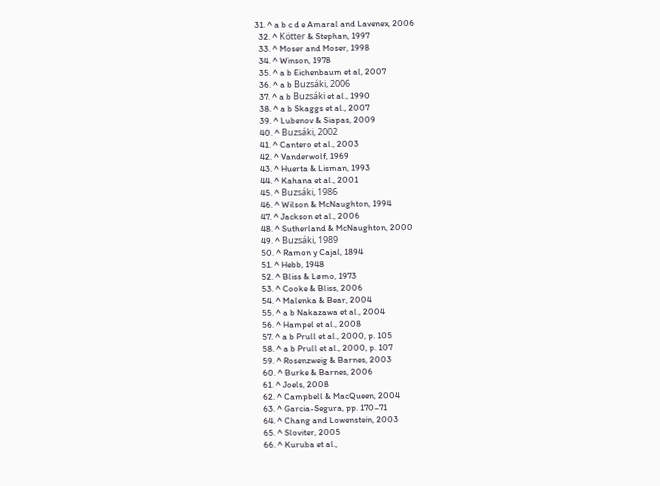31. ^ a b c d e Amaral and Lavenex, 2006
  32. ^ Kötter & Stephan, 1997
  33. ^ Moser and Moser, 1998
  34. ^ Winson, 1978
  35. ^ a b Eichenbaum et al, 2007
  36. ^ a b Buzsáki, 2006
  37. ^ a b Buzsáki et al., 1990
  38. ^ a b Skaggs et al., 2007
  39. ^ Lubenov & Siapas, 2009
  40. ^ Buzsáki, 2002
  41. ^ Cantero et al., 2003
  42. ^ Vanderwolf, 1969
  43. ^ Huerta & Lisman, 1993
  44. ^ Kahana et al., 2001
  45. ^ Buzsáki, 1986
  46. ^ Wilson & McNaughton, 1994
  47. ^ Jackson et al., 2006
  48. ^ Sutherland & McNaughton, 2000
  49. ^ Buzsáki, 1989
  50. ^ Ramon y Cajal, 1894
  51. ^ Hebb, 1948
  52. ^ Bliss & Lømo, 1973
  53. ^ Cooke & Bliss, 2006
  54. ^ Malenka & Bear, 2004
  55. ^ a b Nakazawa et al., 2004
  56. ^ Hampel et al., 2008
  57. ^ a b Prull et al., 2000, p. 105
  58. ^ a b Prull et al., 2000, p. 107
  59. ^ Rosenzweig & Barnes, 2003
  60. ^ Burke & Barnes, 2006
  61. ^ Joels, 2008
  62. ^ Campbell & MacQueen, 2004
  63. ^ Garcia-Segura, pp. 170–71
  64. ^ Chang and Lowenstein, 2003
  65. ^ Sloviter, 2005
  66. ^ Kuruba et al.,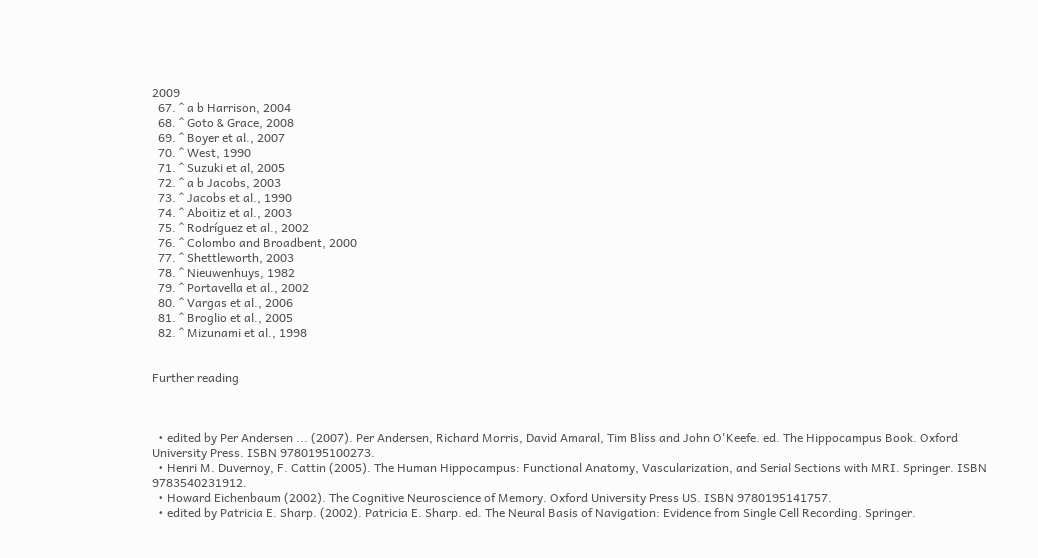2009
  67. ^ a b Harrison, 2004
  68. ^ Goto & Grace, 2008
  69. ^ Boyer et al., 2007
  70. ^ West, 1990
  71. ^ Suzuki et al, 2005
  72. ^ a b Jacobs, 2003
  73. ^ Jacobs et al., 1990
  74. ^ Aboitiz et al., 2003
  75. ^ Rodríguez et al., 2002
  76. ^ Colombo and Broadbent, 2000
  77. ^ Shettleworth, 2003
  78. ^ Nieuwenhuys, 1982
  79. ^ Portavella et al., 2002
  80. ^ Vargas et al., 2006
  81. ^ Broglio et al., 2005
  82. ^ Mizunami et al., 1998


Further reading



  • edited by Per Andersen ... (2007). Per Andersen, Richard Morris, David Amaral, Tim Bliss and John O'Keefe. ed. The Hippocampus Book. Oxford University Press. ISBN 9780195100273.
  • Henri M. Duvernoy, F. Cattin (2005). The Human Hippocampus: Functional Anatomy, Vascularization, and Serial Sections with MRI. Springer. ISBN 9783540231912.
  • Howard Eichenbaum (2002). The Cognitive Neuroscience of Memory. Oxford University Press US. ISBN 9780195141757.
  • edited by Patricia E. Sharp. (2002). Patricia E. Sharp. ed. The Neural Basis of Navigation: Evidence from Single Cell Recording. Springer.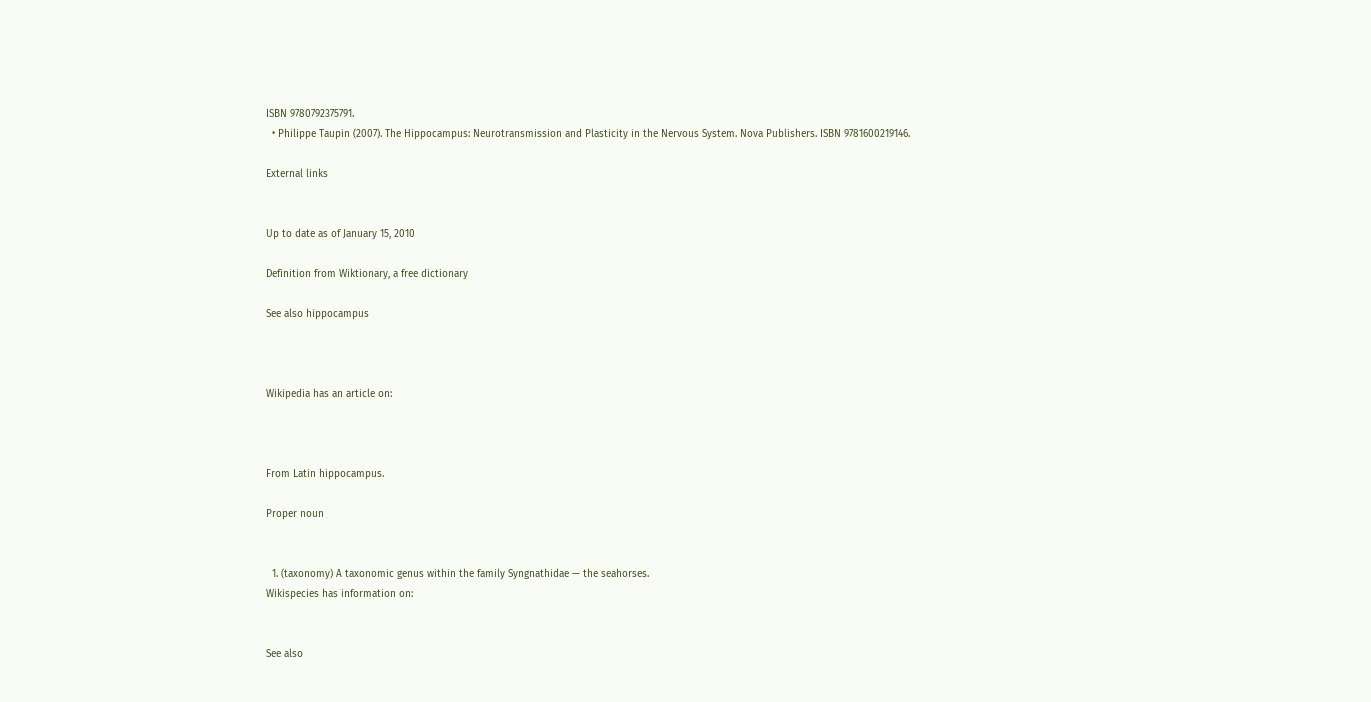ISBN 9780792375791.
  • Philippe Taupin (2007). The Hippocampus: Neurotransmission and Plasticity in the Nervous System. Nova Publishers. ISBN 9781600219146.

External links


Up to date as of January 15, 2010

Definition from Wiktionary, a free dictionary

See also hippocampus



Wikipedia has an article on:



From Latin hippocampus.

Proper noun


  1. (taxonomy) A taxonomic genus within the family Syngnathidae — the seahorses.
Wikispecies has information on:


See also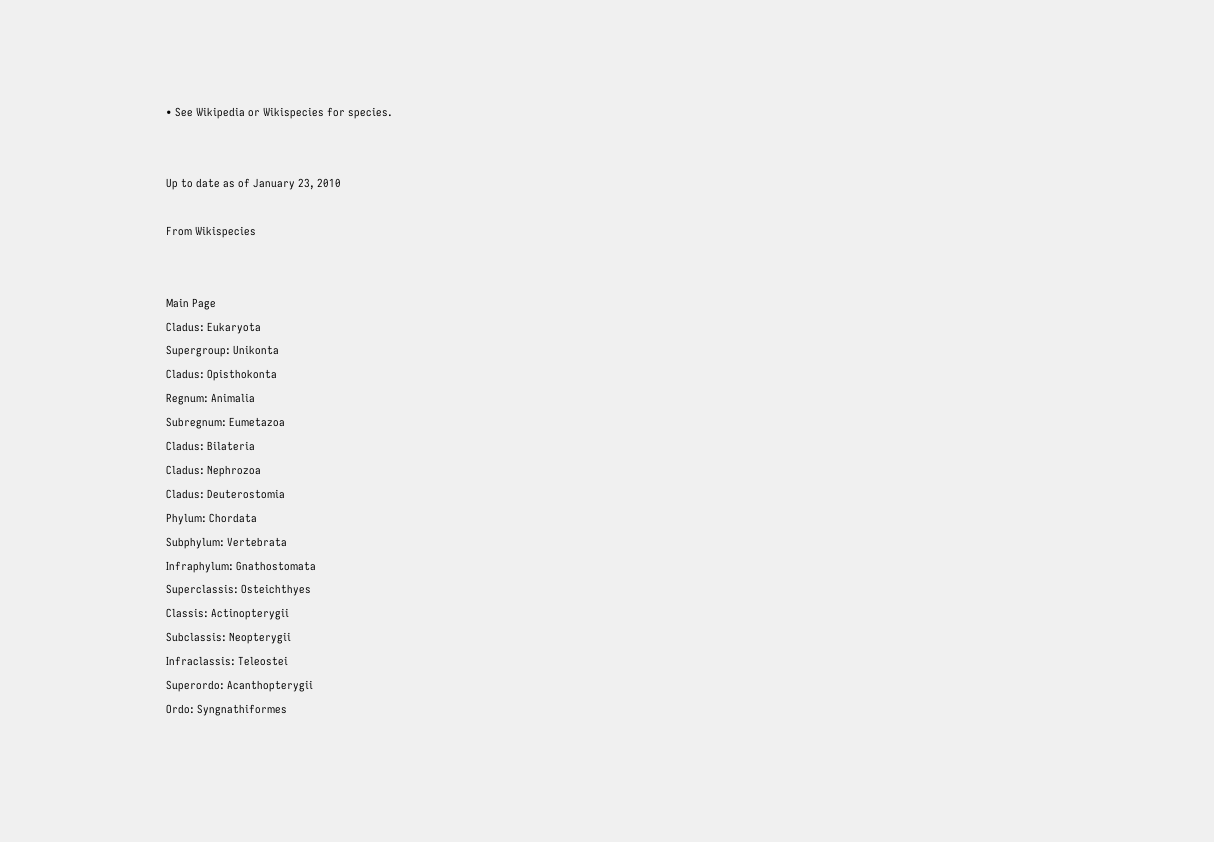• See Wikipedia or Wikispecies for species.


Up to date as of January 23, 2010

From Wikispecies


Main Page
Cladus: Eukaryota
Supergroup: Unikonta
Cladus: Opisthokonta
Regnum: Animalia
Subregnum: Eumetazoa
Cladus: Bilateria
Cladus: Nephrozoa
Cladus: Deuterostomia
Phylum: Chordata
Subphylum: Vertebrata
Infraphylum: Gnathostomata
Superclassis: Osteichthyes
Classis: Actinopterygii
Subclassis: Neopterygii
Infraclassis: Teleostei
Superordo: Acanthopterygii
Ordo: Syngnathiformes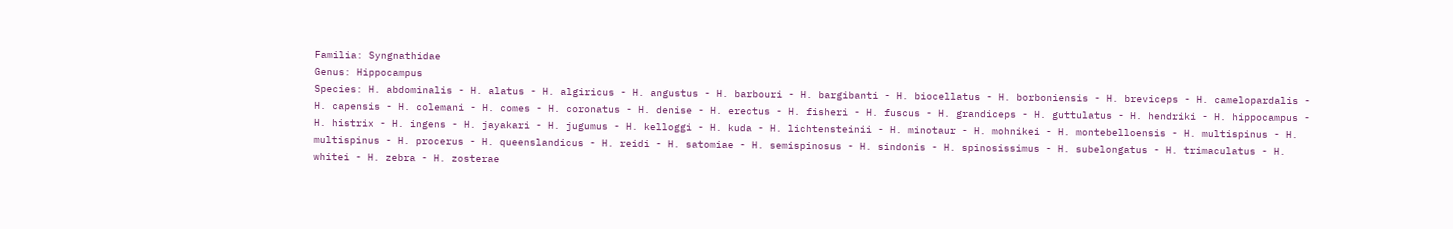Familia: Syngnathidae
Genus: Hippocampus
Species: H. abdominalis - H. alatus - H. algiricus - H. angustus - H. barbouri - H. bargibanti - H. biocellatus - H. borboniensis - H. breviceps - H. camelopardalis - H. capensis - H. colemani - H. comes - H. coronatus - H. denise - H. erectus - H. fisheri - H. fuscus - H. grandiceps - H. guttulatus - H. hendriki - H. hippocampus - H. histrix - H. ingens - H. jayakari - H. jugumus - H. kelloggi - H. kuda - H. lichtensteinii - H. minotaur - H. mohnikei - H. montebelloensis - H. multispinus - H. multispinus - H. procerus - H. queenslandicus - H. reidi - H. satomiae - H. semispinosus - H. sindonis - H. spinosissimus - H. subelongatus - H. trimaculatus - H. whitei - H. zebra - H. zosterae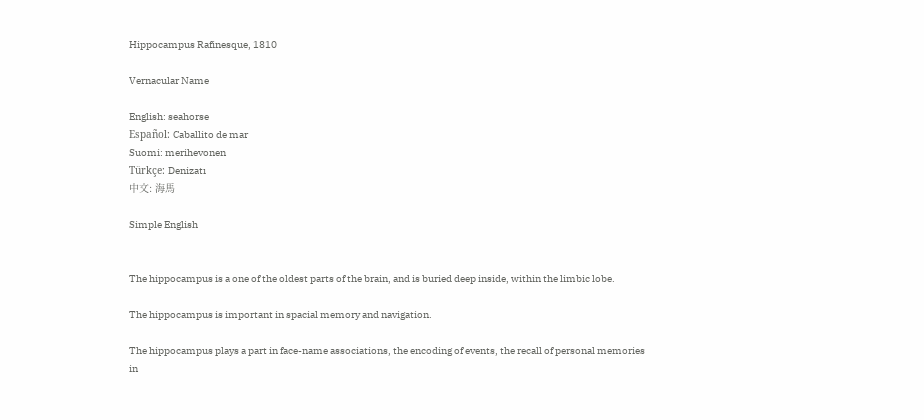Hippocampus Rafinesque, 1810

Vernacular Name

English: seahorse
Español: Caballito de mar
Suomi: merihevonen
Türkçe: Denizatı
中文: 海馬

Simple English


The hippocampus is a one of the oldest parts of the brain, and is buried deep inside, within the limbic lobe.

The hippocampus is important in spacial memory and navigation.

The hippocampus plays a part in face-name associations, the encoding of events, the recall of personal memories in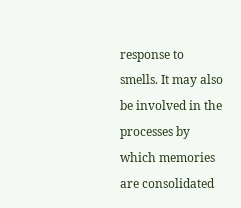response to smells. It may also be involved in the processes by which memories are consolidated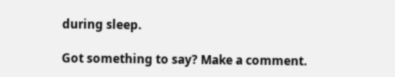during sleep.

Got something to say? Make a comment.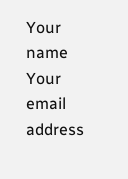Your name
Your email address